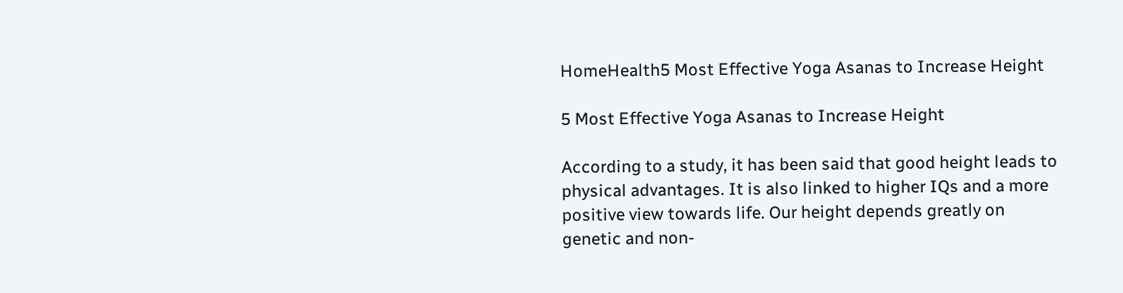HomeHealth5 Most Effective Yoga Asanas to Increase Height

5 Most Effective Yoga Asanas to Increase Height

According to a study, it has been said that good height leads to physical advantages. It is also linked to higher IQs and a more positive view towards life. Our height depends greatly on genetic and non-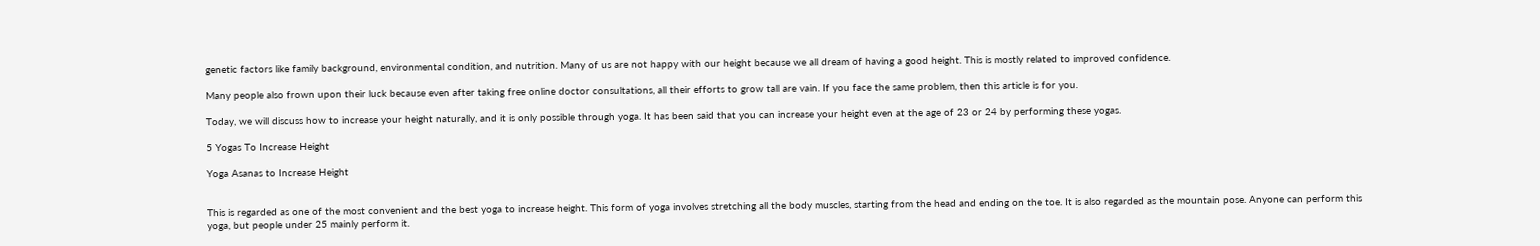genetic factors like family background, environmental condition, and nutrition. Many of us are not happy with our height because we all dream of having a good height. This is mostly related to improved confidence.

Many people also frown upon their luck because even after taking free online doctor consultations, all their efforts to grow tall are vain. If you face the same problem, then this article is for you.

Today, we will discuss how to increase your height naturally, and it is only possible through yoga. It has been said that you can increase your height even at the age of 23 or 24 by performing these yogas.

5 Yogas To Increase Height

Yoga Asanas to Increase Height


This is regarded as one of the most convenient and the best yoga to increase height. This form of yoga involves stretching all the body muscles, starting from the head and ending on the toe. It is also regarded as the mountain pose. Anyone can perform this yoga, but people under 25 mainly perform it.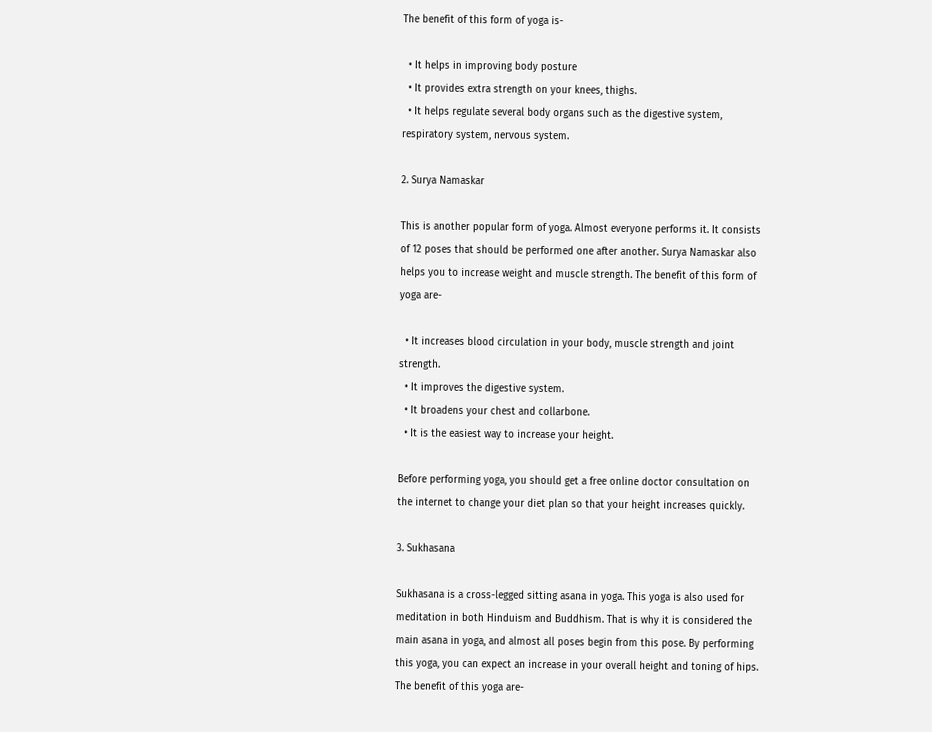The benefit of this form of yoga is-

  • It helps in improving body posture
  • It provides extra strength on your knees, thighs.
  • It helps regulate several body organs such as the digestive system, respiratory system, nervous system.

2. Surya Namaskar

This is another popular form of yoga. Almost everyone performs it. It consists of 12 poses that should be performed one after another. Surya Namaskar also helps you to increase weight and muscle strength. The benefit of this form of yoga are-

  • It increases blood circulation in your body, muscle strength and joint strength.
  • It improves the digestive system.
  • It broadens your chest and collarbone.
  • It is the easiest way to increase your height.

Before performing yoga, you should get a free online doctor consultation on the internet to change your diet plan so that your height increases quickly.

3. Sukhasana

Sukhasana is a cross-legged sitting asana in yoga. This yoga is also used for meditation in both Hinduism and Buddhism. That is why it is considered the main asana in yoga, and almost all poses begin from this pose. By performing this yoga, you can expect an increase in your overall height and toning of hips. The benefit of this yoga are-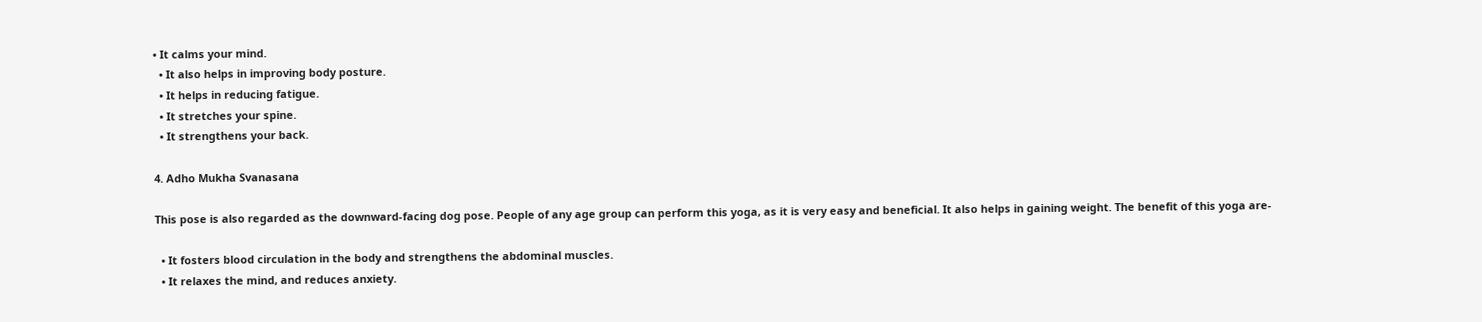• It calms your mind.
  • It also helps in improving body posture.
  • It helps in reducing fatigue.
  • It stretches your spine.
  • It strengthens your back.

4. Adho Mukha Svanasana

This pose is also regarded as the downward-facing dog pose. People of any age group can perform this yoga, as it is very easy and beneficial. It also helps in gaining weight. The benefit of this yoga are-

  • It fosters blood circulation in the body and strengthens the abdominal muscles.
  • It relaxes the mind, and reduces anxiety.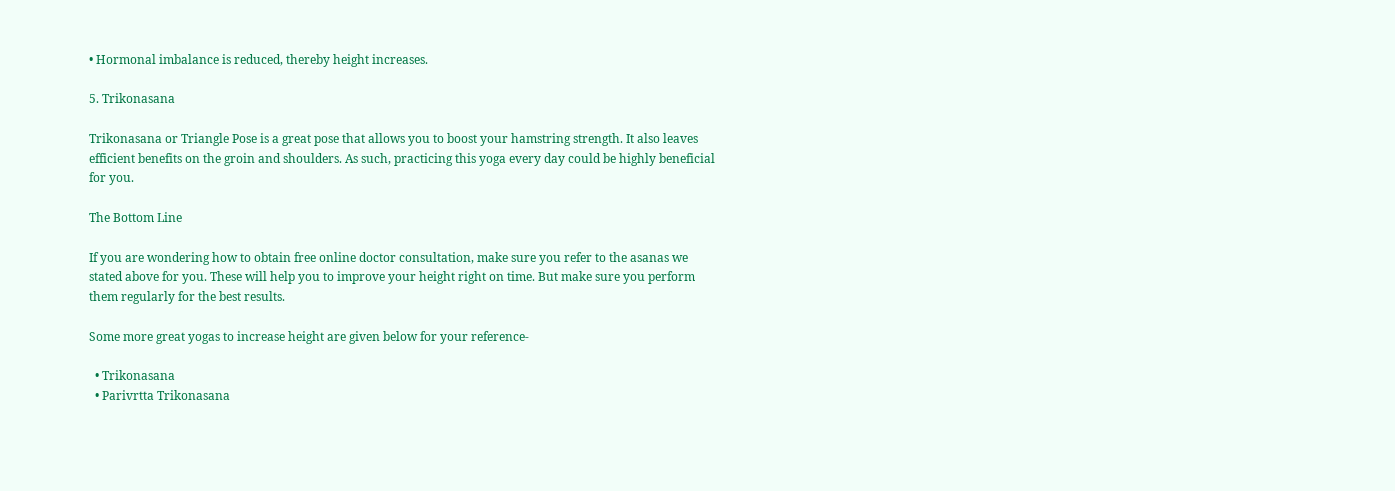• Hormonal imbalance is reduced, thereby height increases.

5. Trikonasana

Trikonasana or Triangle Pose is a great pose that allows you to boost your hamstring strength. It also leaves efficient benefits on the groin and shoulders. As such, practicing this yoga every day could be highly beneficial for you.

The Bottom Line

If you are wondering how to obtain free online doctor consultation, make sure you refer to the asanas we stated above for you. These will help you to improve your height right on time. But make sure you perform them regularly for the best results.

Some more great yogas to increase height are given below for your reference-

  • Trikonasana
  • Parivrtta Trikonasana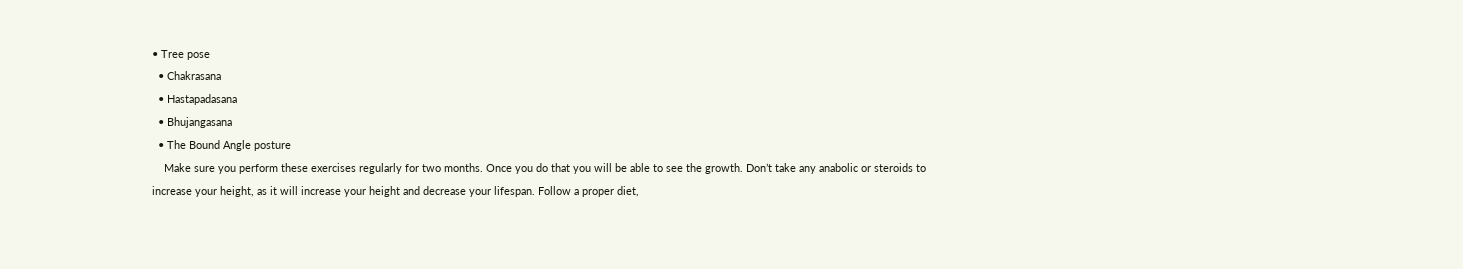• Tree pose
  • Chakrasana
  • Hastapadasana
  • Bhujangasana
  • The Bound Angle posture
    Make sure you perform these exercises regularly for two months. Once you do that you will be able to see the growth. Don’t take any anabolic or steroids to increase your height, as it will increase your height and decrease your lifespan. Follow a proper diet,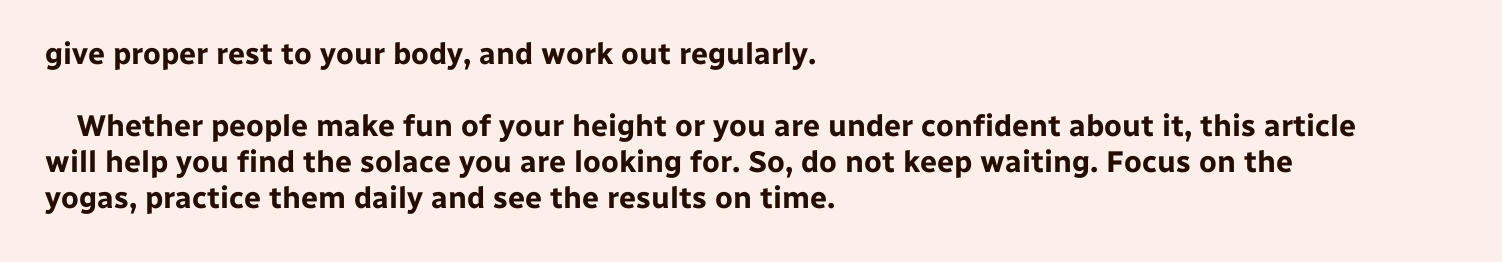give proper rest to your body, and work out regularly.

    Whether people make fun of your height or you are under confident about it, this article will help you find the solace you are looking for. So, do not keep waiting. Focus on the yogas, practice them daily and see the results on time.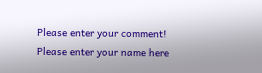Please enter your comment!
Please enter your name here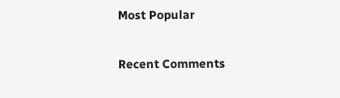Most Popular

Recent Comments